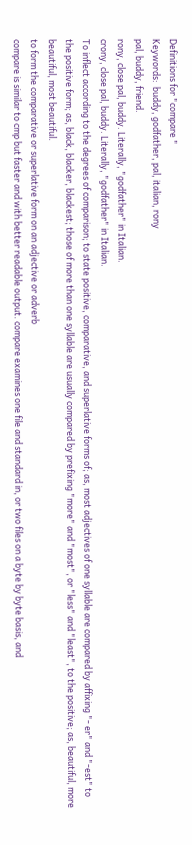Definitions for "compare "
Keywords:  buddy, godfather, pal, italian, rony
pal, buddy, friend.
rony, close pal, buddy. Literally, "godfather" in Italian.
crony, close pal, buddy. Literally, "godfather" in Italian.
To inflect according to the degrees of comparison; to state positive, comparative, and superlative forms of; as, most adjectives of one syllable are compared by affixing "- er" and "-est" to the positive form; as, black, blacker, blackest; those of more than one syllable are usually compared by prefixing "more" and "most", or "less" and "least", to the positive; as, beautiful, more beautiful, most beautiful.
to form the comparative or superlative form on an adjective or adverb
compare is similar to cmp but faster and with better readable output. compare examines one file and standard in, or two files on a byte by byte basis, and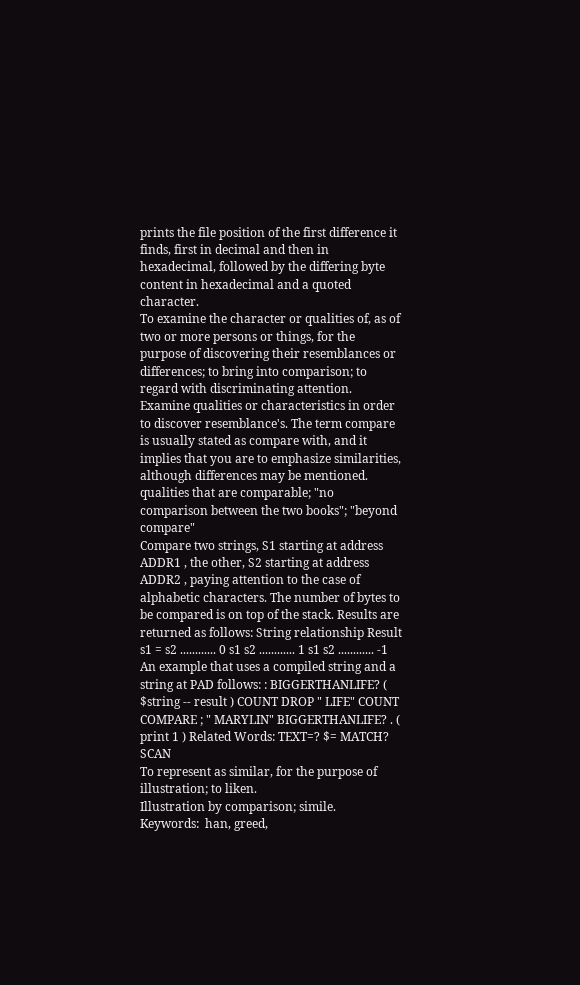prints the file position of the first difference it finds, first in decimal and then in hexadecimal, followed by the differing byte content in hexadecimal and a quoted character.
To examine the character or qualities of, as of two or more persons or things, for the purpose of discovering their resemblances or differences; to bring into comparison; to regard with discriminating attention.
Examine qualities or characteristics in order to discover resemblance's. The term compare is usually stated as compare with, and it implies that you are to emphasize similarities, although differences may be mentioned.
qualities that are comparable; "no comparison between the two books"; "beyond compare"
Compare two strings, S1 starting at address ADDR1 , the other, S2 starting at address ADDR2 , paying attention to the case of alphabetic characters. The number of bytes to be compared is on top of the stack. Results are returned as follows: String relationship Result s1 = s2 ............ 0 s1 s2 ............ 1 s1 s2 ............ -1 An example that uses a compiled string and a string at PAD follows: : BIGGERTHANLIFE? ( $string -- result ) COUNT DROP " LIFE" COUNT COMPARE ; " MARYLIN" BIGGERTHANLIFE? . ( print 1 ) Related Words: TEXT=? $= MATCH? SCAN
To represent as similar, for the purpose of illustration; to liken.
Illustration by comparison; simile.
Keywords:  han, greed,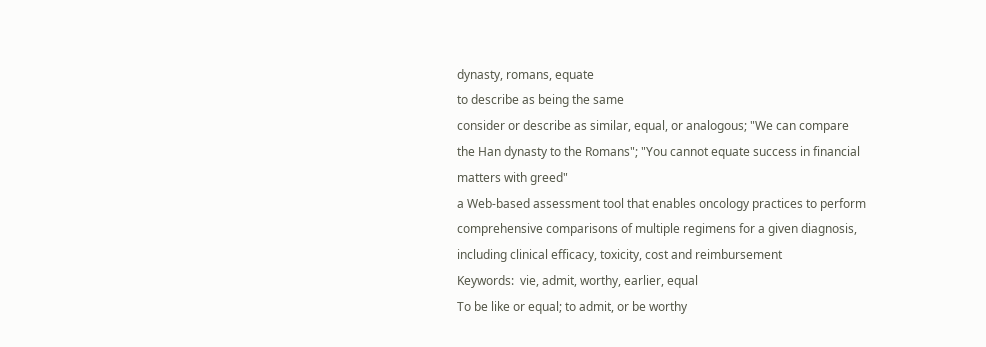dynasty, romans, equate
to describe as being the same
consider or describe as similar, equal, or analogous; "We can compare the Han dynasty to the Romans"; "You cannot equate success in financial matters with greed"
a Web-based assessment tool that enables oncology practices to perform comprehensive comparisons of multiple regimens for a given diagnosis, including clinical efficacy, toxicity, cost and reimbursement
Keywords:  vie, admit, worthy, earlier, equal
To be like or equal; to admit, or be worthy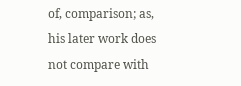of, comparison; as, his later work does not compare with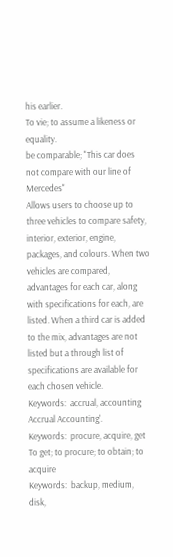his earlier.
To vie; to assume a likeness or equality.
be comparable; "This car does not compare with our line of Mercedes"
Allows users to choose up to three vehicles to compare safety, interior, exterior, engine, packages, and colours. When two vehicles are compared, advantages for each car, along with specifications for each, are listed. When a third car is added to the mix, advantages are not listed but a through list of specifications are available for each chosen vehicle.
Keywords:  accrual, accounting
Accrual Accounting'.
Keywords:  procure, acquire, get
To get; to procure; to obtain; to acquire
Keywords:  backup, medium, disk,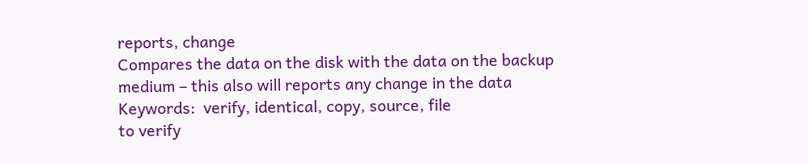reports, change
Compares the data on the disk with the data on the backup medium – this also will reports any change in the data
Keywords:  verify, identical, copy, source, file
to verify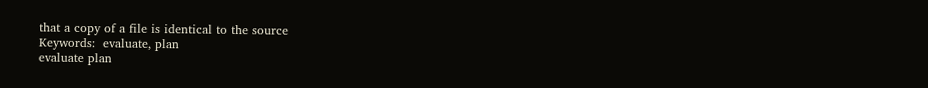that a copy of a file is identical to the source
Keywords:  evaluate, plan
evaluate plan